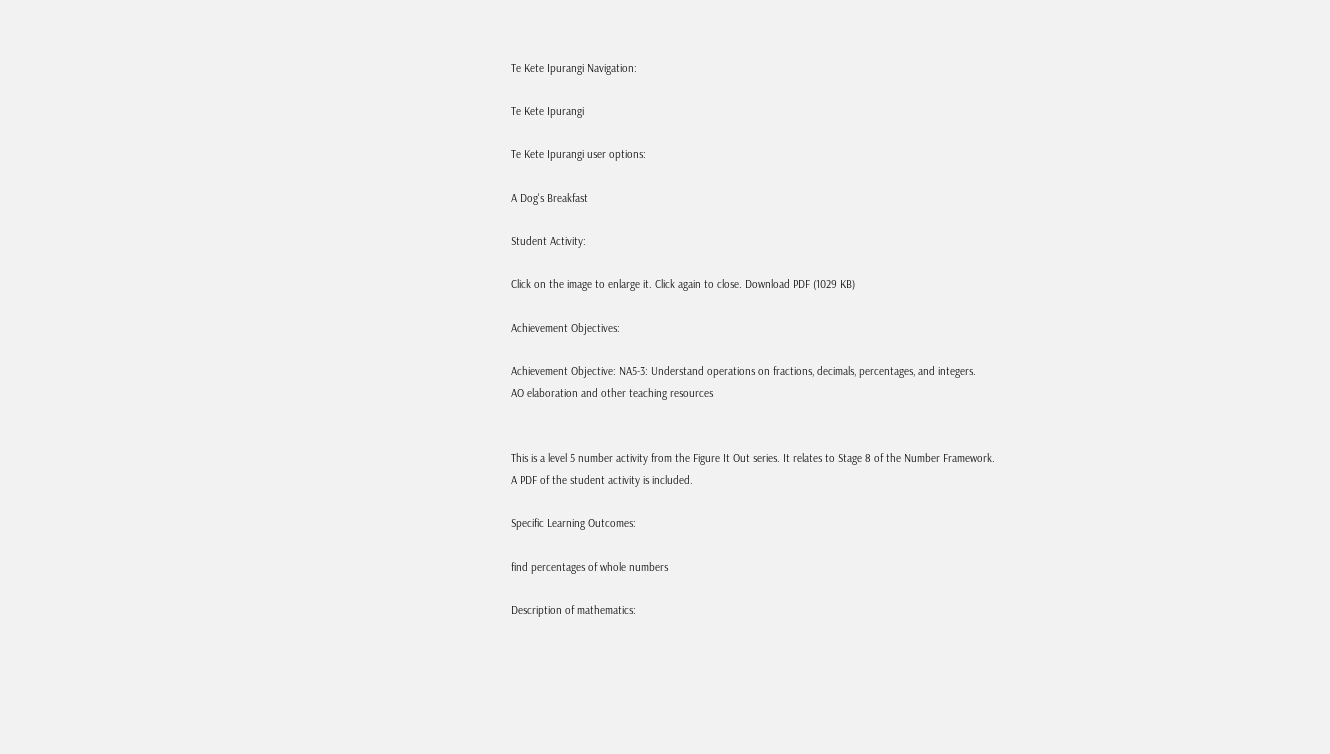Te Kete Ipurangi Navigation:

Te Kete Ipurangi

Te Kete Ipurangi user options:

A Dog's Breakfast

Student Activity:

Click on the image to enlarge it. Click again to close. Download PDF (1029 KB)

Achievement Objectives:

Achievement Objective: NA5-3: Understand operations on fractions, decimals, percentages, and integers.
AO elaboration and other teaching resources


This is a level 5 number activity from the Figure It Out series. It relates to Stage 8 of the Number Framework.
A PDF of the student activity is included.

Specific Learning Outcomes:

find percentages of whole numbers

Description of mathematics: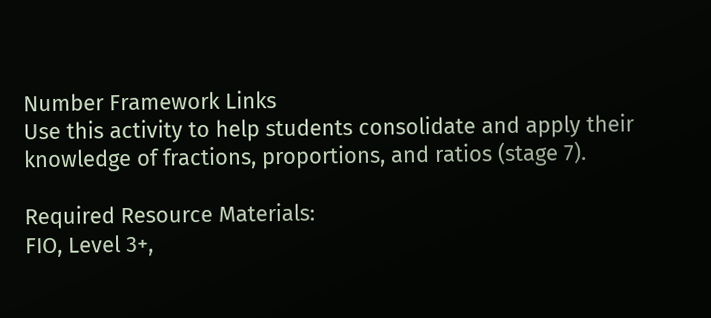Number Framework Links
Use this activity to help students consolidate and apply their knowledge of fractions, proportions, and ratios (stage 7).

Required Resource Materials:
FIO, Level 3+,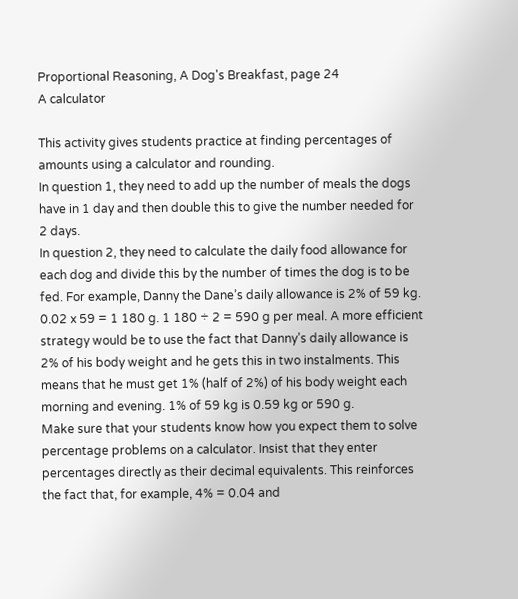Proportional Reasoning, A Dog's Breakfast, page 24
A calculator

This activity gives students practice at finding percentages of amounts using a calculator and rounding.
In question 1, they need to add up the number of meals the dogs have in 1 day and then double this to give the number needed for 2 days.
In question 2, they need to calculate the daily food allowance for each dog and divide this by the number of times the dog is to be fed. For example, Danny the Dane’s daily allowance is 2% of 59 kg. 0.02 x 59 = 1 180 g. 1 180 ÷ 2 = 590 g per meal. A more efficient strategy would be to use the fact that Danny’s daily allowance is 2% of his body weight and he gets this in two instalments. This means that he must get 1% (half of 2%) of his body weight each morning and evening. 1% of 59 kg is 0.59 kg or 590 g.
Make sure that your students know how you expect them to solve percentage problems on a calculator. Insist that they enter percentages directly as their decimal equivalents. This reinforces the fact that, for example, 4% = 0.04 and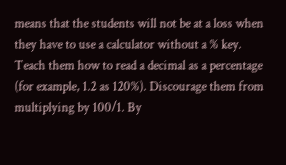means that the students will not be at a loss when they have to use a calculator without a % key. Teach them how to read a decimal as a percentage (for example, 1.2 as 120%). Discourage them from multiplying by 100/1. By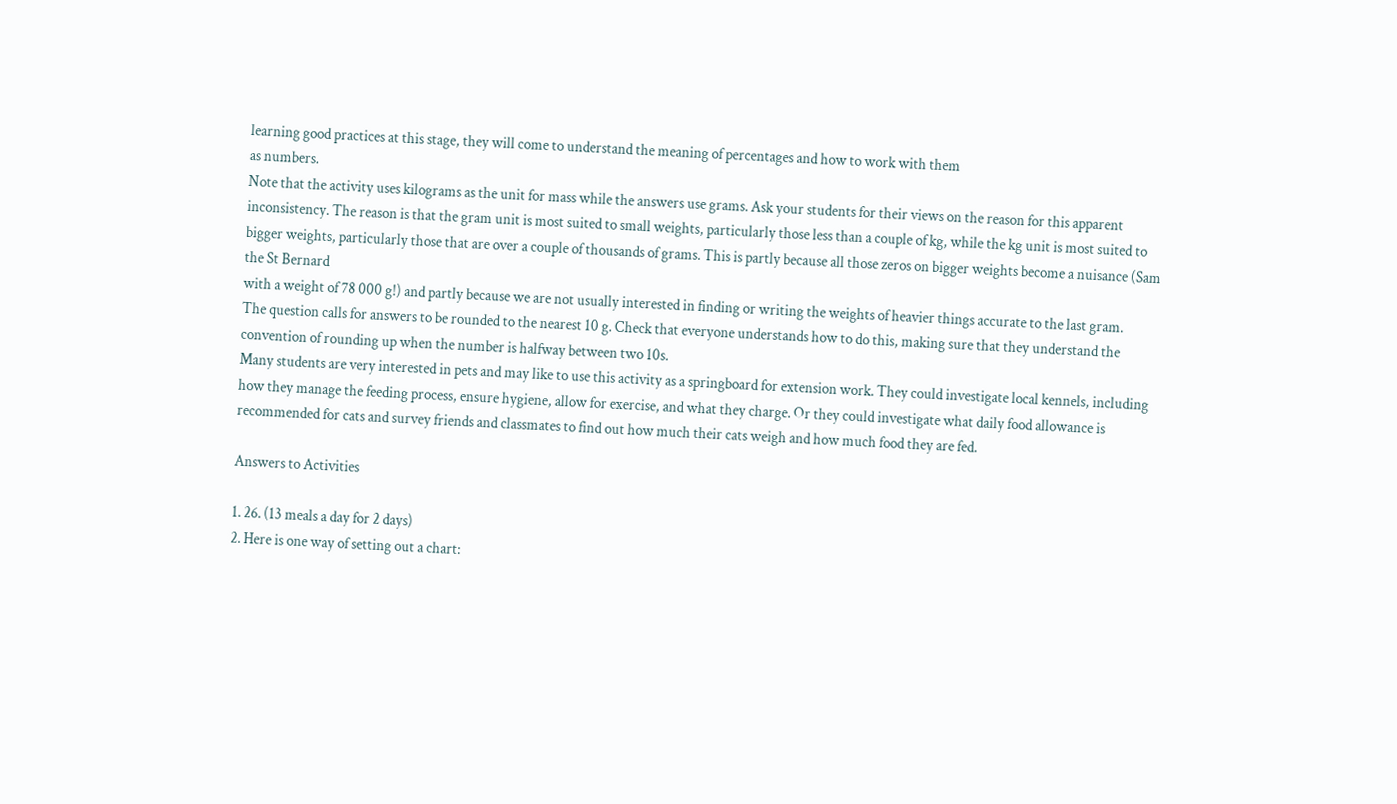learning good practices at this stage, they will come to understand the meaning of percentages and how to work with them
as numbers.
Note that the activity uses kilograms as the unit for mass while the answers use grams. Ask your students for their views on the reason for this apparent inconsistency. The reason is that the gram unit is most suited to small weights, particularly those less than a couple of kg, while the kg unit is most suited to bigger weights, particularly those that are over a couple of thousands of grams. This is partly because all those zeros on bigger weights become a nuisance (Sam the St Bernard
with a weight of 78 000 g!) and partly because we are not usually interested in finding or writing the weights of heavier things accurate to the last gram.
The question calls for answers to be rounded to the nearest 10 g. Check that everyone understands how to do this, making sure that they understand the convention of rounding up when the number is halfway between two 10s.
Many students are very interested in pets and may like to use this activity as a springboard for extension work. They could investigate local kennels, including how they manage the feeding process, ensure hygiene, allow for exercise, and what they charge. Or they could investigate what daily food allowance is recommended for cats and survey friends and classmates to find out how much their cats weigh and how much food they are fed.

Answers to Activities

1. 26. (13 meals a day for 2 days)
2. Here is one way of setting out a chart: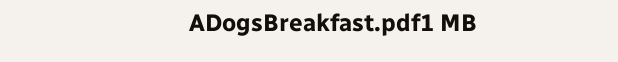ADogsBreakfast.pdf1 MB